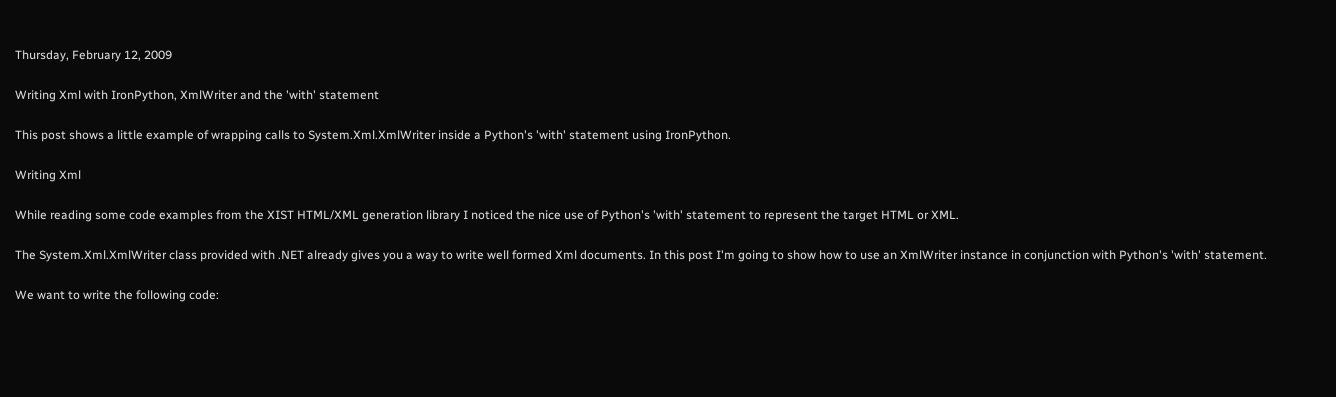Thursday, February 12, 2009

Writing Xml with IronPython, XmlWriter and the 'with' statement

This post shows a little example of wrapping calls to System.Xml.XmlWriter inside a Python's 'with' statement using IronPython.

Writing Xml

While reading some code examples from the XIST HTML/XML generation library I noticed the nice use of Python's 'with' statement to represent the target HTML or XML.

The System.Xml.XmlWriter class provided with .NET already gives you a way to write well formed Xml documents. In this post I'm going to show how to use an XmlWriter instance in conjunction with Python's 'with' statement.

We want to write the following code: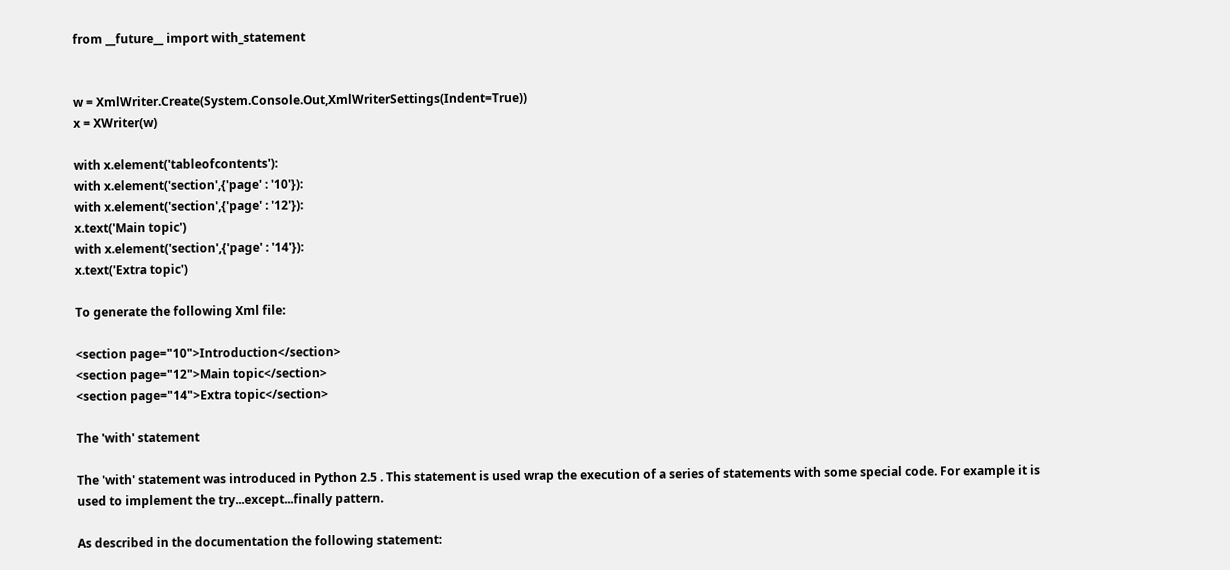from __future__ import with_statement


w = XmlWriter.Create(System.Console.Out,XmlWriterSettings(Indent=True))
x = XWriter(w)

with x.element('tableofcontents'):
with x.element('section',{'page' : '10'}):
with x.element('section',{'page' : '12'}):
x.text('Main topic')
with x.element('section',{'page' : '14'}):
x.text('Extra topic')

To generate the following Xml file:

<section page="10">Introduction</section>
<section page="12">Main topic</section>
<section page="14">Extra topic</section>

The 'with' statement

The 'with' statement was introduced in Python 2.5 . This statement is used wrap the execution of a series of statements with some special code. For example it is used to implement the try...except...finally pattern.

As described in the documentation the following statement: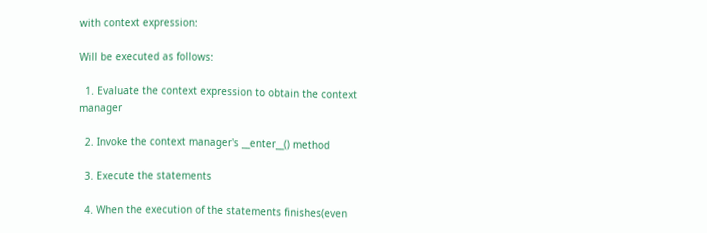with context expression:

Will be executed as follows:

  1. Evaluate the context expression to obtain the context manager

  2. Invoke the context manager's __enter__() method

  3. Execute the statements

  4. When the execution of the statements finishes(even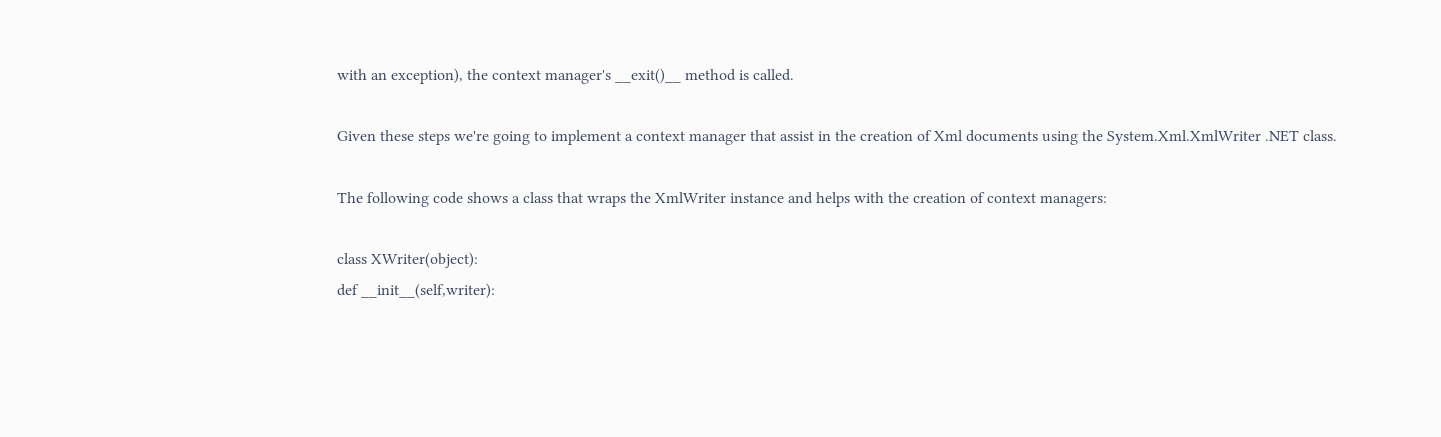with an exception), the context manager's __exit()__ method is called.

Given these steps we're going to implement a context manager that assist in the creation of Xml documents using the System.Xml.XmlWriter .NET class.

The following code shows a class that wraps the XmlWriter instance and helps with the creation of context managers:

class XWriter(object):
def __init__(self,writer):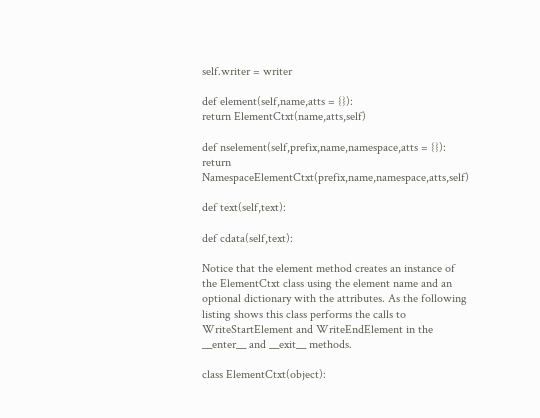self.writer = writer

def element(self,name,atts = {}):
return ElementCtxt(name,atts,self)

def nselement(self,prefix,name,namespace,atts = {}):
return NamespaceElementCtxt(prefix,name,namespace,atts,self)

def text(self,text):

def cdata(self,text):

Notice that the element method creates an instance of the ElementCtxt class using the element name and an optional dictionary with the attributes. As the following listing shows this class performs the calls to WriteStartElement and WriteEndElement in the __enter__ and __exit__ methods.

class ElementCtxt(object):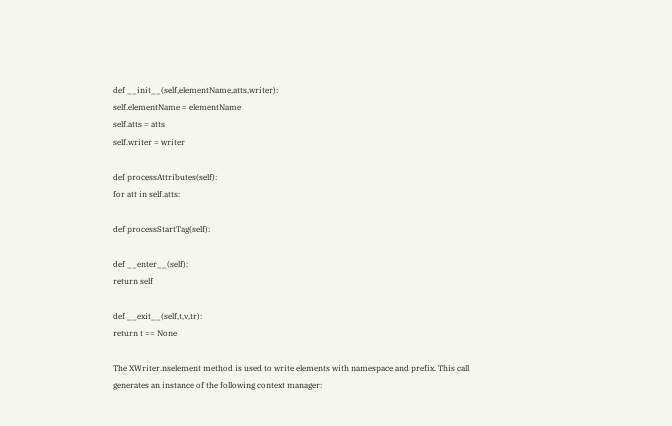def __init__(self,elementName,atts,writer):
self.elementName = elementName
self.atts = atts
self.writer = writer

def processAttributes(self):
for att in self.atts:

def processStartTag(self):

def __enter__(self):
return self

def __exit__(self,t,v,tr):
return t == None

The XWriter.nselement method is used to write elements with namespace and prefix. This call generates an instance of the following context manager: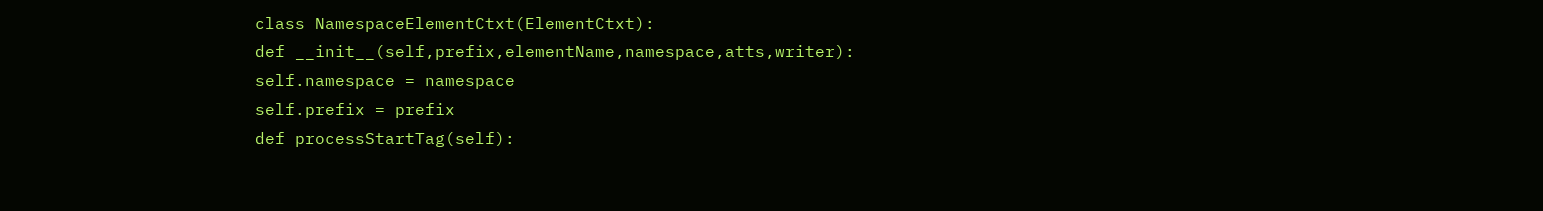class NamespaceElementCtxt(ElementCtxt):
def __init__(self,prefix,elementName,namespace,atts,writer):
self.namespace = namespace
self.prefix = prefix
def processStartTag(self):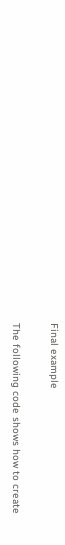Final example

The following code shows how to create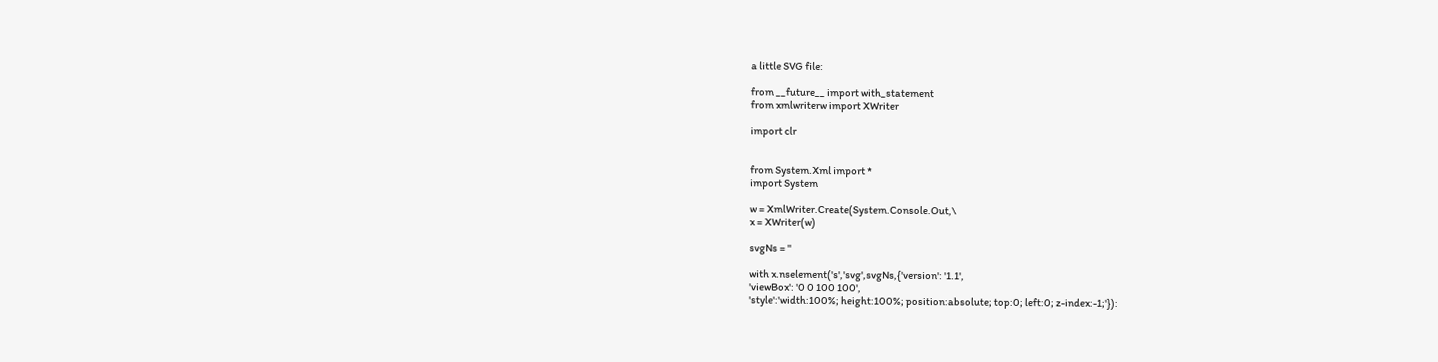a little SVG file:

from __future__ import with_statement
from xmlwriterw import XWriter

import clr


from System.Xml import *
import System

w = XmlWriter.Create(System.Console.Out,\
x = XWriter(w)

svgNs = ''

with x.nselement('s','svg',svgNs,{'version': '1.1',
'viewBox': '0 0 100 100',
'style':'width:100%; height:100%; position:absolute; top:0; left:0; z-index:-1;'}):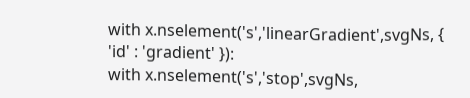with x.nselement('s','linearGradient',svgNs, { 'id' : 'gradient' }):
with x.nselement('s','stop',svgNs,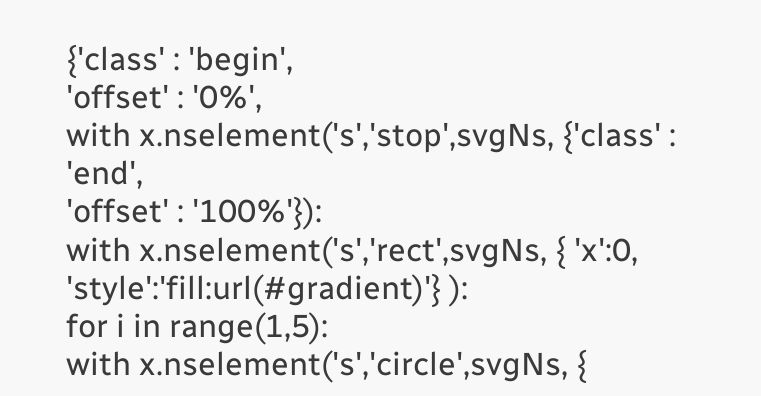{'class' : 'begin',
'offset' : '0%',
with x.nselement('s','stop',svgNs, {'class' : 'end',
'offset' : '100%'}):
with x.nselement('s','rect',svgNs, { 'x':0,
'style':'fill:url(#gradient)'} ):
for i in range(1,5):
with x.nselement('s','circle',svgNs, {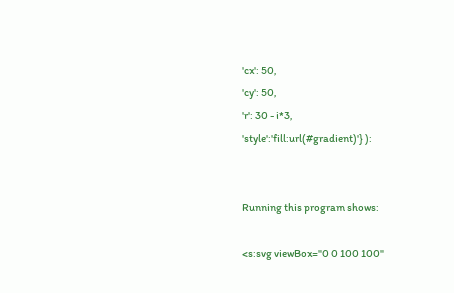'cx': 50,
'cy': 50,
'r': 30 - i*3,
'style':'fill:url(#gradient)'} ):


Running this program shows:

<s:svg viewBox="0 0 100 100"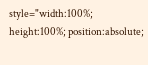style="width:100%; height:100%; position:absolute;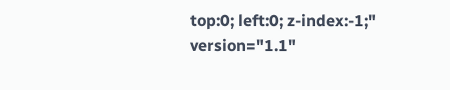top:0; left:0; z-index:-1;" version="1.1"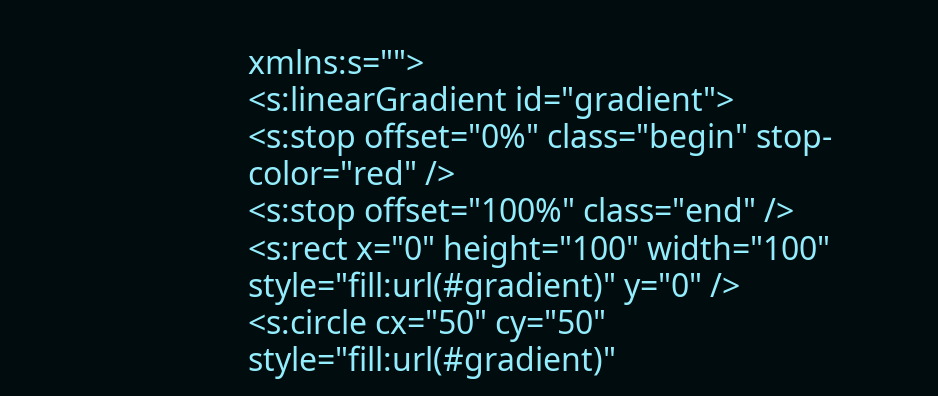xmlns:s="">
<s:linearGradient id="gradient">
<s:stop offset="0%" class="begin" stop-color="red" />
<s:stop offset="100%" class="end" />
<s:rect x="0" height="100" width="100" style="fill:url(#gradient)" y="0" />
<s:circle cx="50" cy="50" style="fill:url(#gradient)"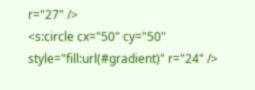r="27" />
<s:circle cx="50" cy="50" style="fill:url(#gradient)" r="24" />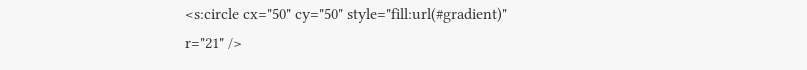<s:circle cx="50" cy="50" style="fill:url(#gradient)" r="21" />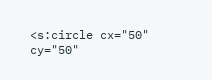<s:circle cx="50" cy="50"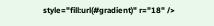style="fill:url(#gradient)" r="18" />